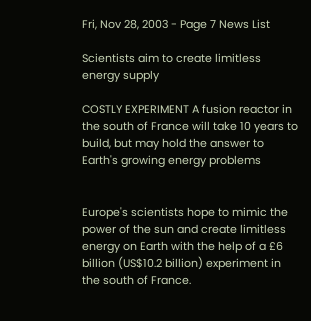Fri, Nov 28, 2003 - Page 7 News List

Scientists aim to create limitless energy supply

COSTLY EXPERIMENT A fusion reactor in the south of France will take 10 years to build, but may hold the answer to Earth's growing energy problems


Europe's scientists hope to mimic the power of the sun and create limitless energy on Earth with the help of a £6 billion (US$10.2 billion) experiment in the south of France.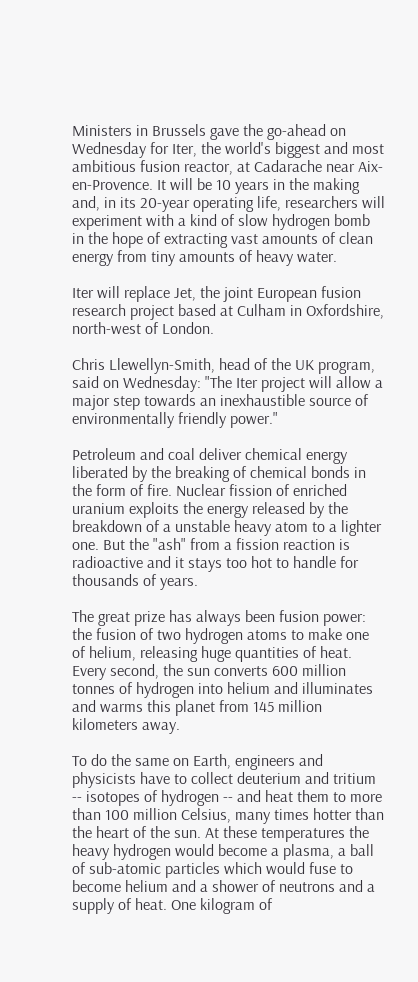Ministers in Brussels gave the go-ahead on Wednesday for Iter, the world's biggest and most ambitious fusion reactor, at Cadarache near Aix-en-Provence. It will be 10 years in the making and, in its 20-year operating life, researchers will experiment with a kind of slow hydrogen bomb in the hope of extracting vast amounts of clean energy from tiny amounts of heavy water.

Iter will replace Jet, the joint European fusion research project based at Culham in Oxfordshire, north-west of London.

Chris Llewellyn-Smith, head of the UK program, said on Wednesday: "The Iter project will allow a major step towards an inexhaustible source of environmentally friendly power."

Petroleum and coal deliver chemical energy liberated by the breaking of chemical bonds in the form of fire. Nuclear fission of enriched uranium exploits the energy released by the breakdown of a unstable heavy atom to a lighter one. But the "ash" from a fission reaction is radioactive and it stays too hot to handle for thousands of years.

The great prize has always been fusion power: the fusion of two hydrogen atoms to make one of helium, releasing huge quantities of heat. Every second, the sun converts 600 million tonnes of hydrogen into helium and illuminates and warms this planet from 145 million kilometers away.

To do the same on Earth, engineers and physicists have to collect deuterium and tritium -- isotopes of hydrogen -- and heat them to more than 100 million Celsius, many times hotter than the heart of the sun. At these temperatures the heavy hydrogen would become a plasma, a ball of sub-atomic particles which would fuse to become helium and a shower of neutrons and a supply of heat. One kilogram of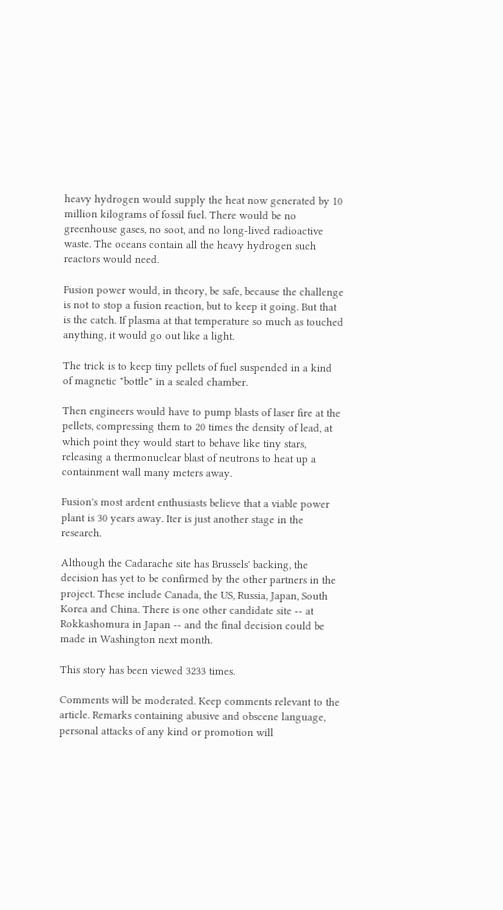heavy hydrogen would supply the heat now generated by 10 million kilograms of fossil fuel. There would be no greenhouse gases, no soot, and no long-lived radioactive waste. The oceans contain all the heavy hydrogen such reactors would need.

Fusion power would, in theory, be safe, because the challenge is not to stop a fusion reaction, but to keep it going. But that is the catch. If plasma at that temperature so much as touched anything, it would go out like a light.

The trick is to keep tiny pellets of fuel suspended in a kind of magnetic "bottle" in a sealed chamber.

Then engineers would have to pump blasts of laser fire at the pellets, compressing them to 20 times the density of lead, at which point they would start to behave like tiny stars, releasing a thermonuclear blast of neutrons to heat up a containment wall many meters away.

Fusion's most ardent enthusiasts believe that a viable power plant is 30 years away. Iter is just another stage in the research.

Although the Cadarache site has Brussels' backing, the decision has yet to be confirmed by the other partners in the project. These include Canada, the US, Russia, Japan, South Korea and China. There is one other candidate site -- at Rokkashomura in Japan -- and the final decision could be made in Washington next month.

This story has been viewed 3233 times.

Comments will be moderated. Keep comments relevant to the article. Remarks containing abusive and obscene language, personal attacks of any kind or promotion will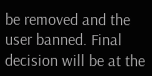be removed and the user banned. Final decision will be at the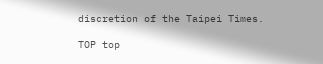discretion of the Taipei Times.

TOP top